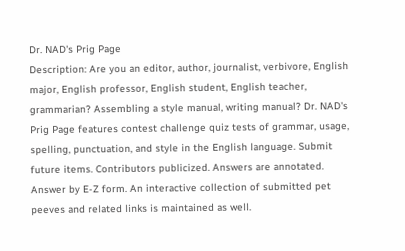Dr. NAD's Prig Page
Description: Are you an editor, author, journalist, verbivore, English major, English professor, English student, English teacher, grammarian? Assembling a style manual, writing manual? Dr. NAD's Prig Page features contest challenge quiz tests of grammar, usage, spelling, punctuation, and style in the English language. Submit future items. Contributors publicized. Answers are annotated. Answer by E-Z form. An interactive collection of submitted pet peeves and related links is maintained as well.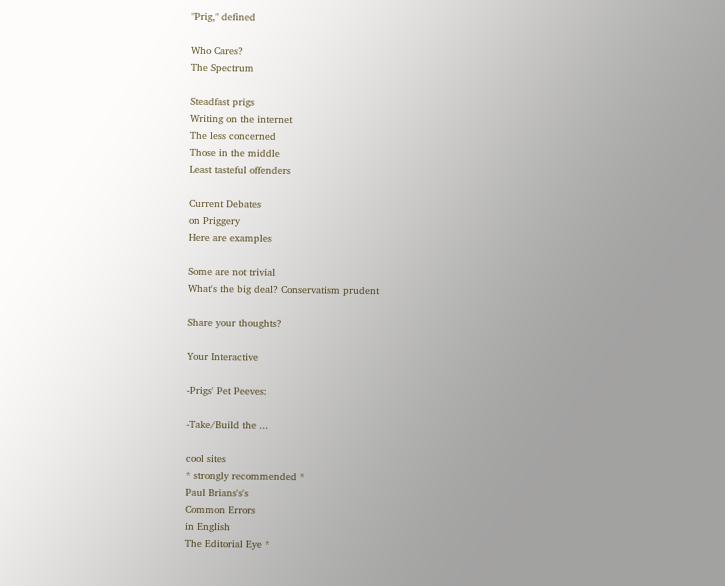"Prig," defined

Who Cares?
The Spectrum

Steadfast prigs
Writing on the internet
The less concerned
Those in the middle
Least tasteful offenders

Current Debates
on Priggery
Here are examples

Some are not trivial
What's the big deal? Conservatism prudent

Share your thoughts?

Your Interactive

-Prigs' Pet Peeves:

-Take/Build the ...

cool sites
* strongly recommended *
Paul Brians's's
Common Errors
in English
The Editorial Eye *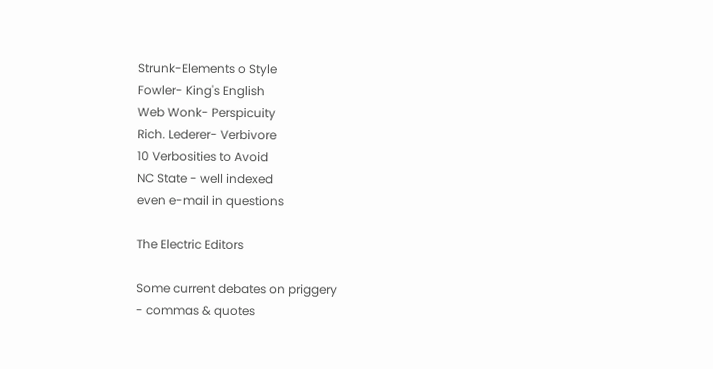Strunk-Elements o Style
Fowler- King's English
Web Wonk- Perspicuity
Rich. Lederer- Verbivore
10 Verbosities to Avoid
NC State - well indexed
even e-mail in questions

The Electric Editors

Some current debates on priggery
- commas & quotes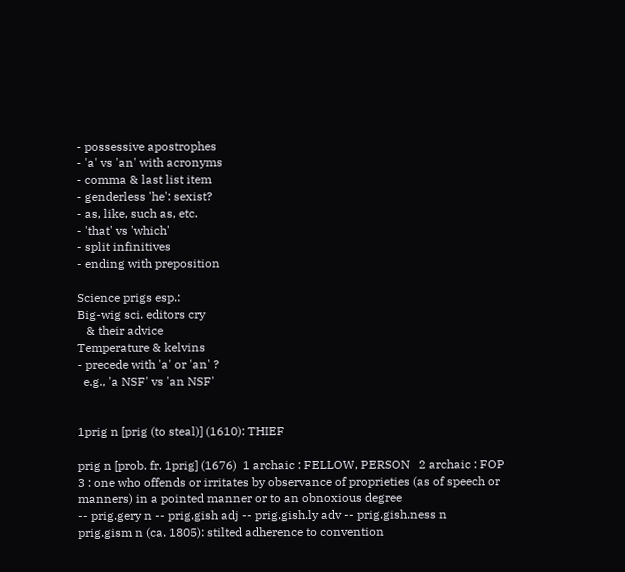- possessive apostrophes
- 'a' vs 'an' with acronyms
- comma & last list item
- genderless 'he': sexist?
- as, like, such as, etc.
- 'that' vs 'which'
- split infinitives
- ending with preposition

Science prigs esp.:
Big-wig sci. editors cry
   & their advice
Temperature & kelvins
- precede with 'a' or 'an' ?
  e.g., 'a NSF' vs 'an NSF'


1prig n [prig (to steal)] (1610): THIEF

prig n [prob. fr. 1prig] (1676)  1 archaic : FELLOW, PERSON   2 archaic : FOP
3 : one who offends or irritates by observance of proprieties (as of speech or manners) in a pointed manner or to an obnoxious degree
-- prig.gery n -- prig.gish adj -- prig.gish.ly adv -- prig.gish.ness n
prig.gism n (ca. 1805): stilted adherence to convention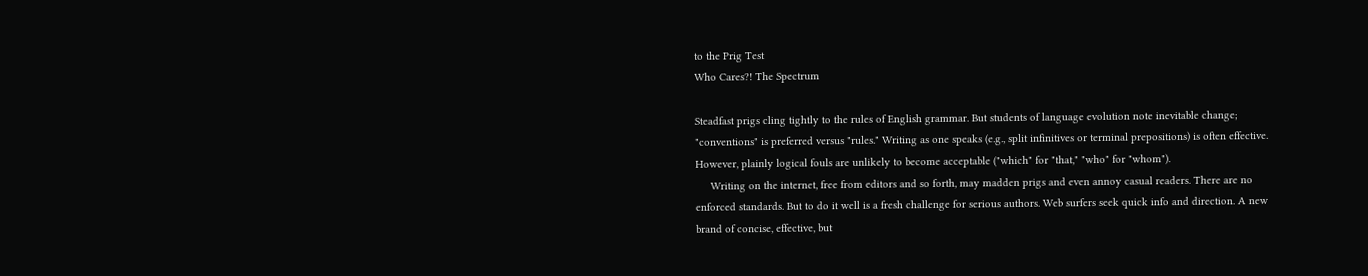to the Prig Test
Who Cares?! The Spectrum

Steadfast prigs cling tightly to the rules of English grammar. But students of language evolution note inevitable change; "conventions" is preferred versus "rules." Writing as one speaks (e.g., split infinitives or terminal prepositions) is often effective. However, plainly logical fouls are unlikely to become acceptable ("which" for "that," "who" for "whom").
     Writing on the internet, free from editors and so forth, may madden prigs and even annoy casual readers. There are no enforced standards. But to do it well is a fresh challenge for serious authors. Web surfers seek quick info and direction. A new brand of concise, effective, but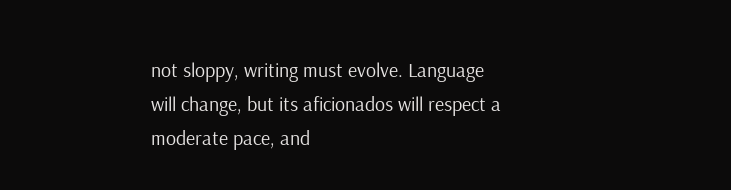not sloppy, writing must evolve. Language will change, but its aficionados will respect a moderate pace, and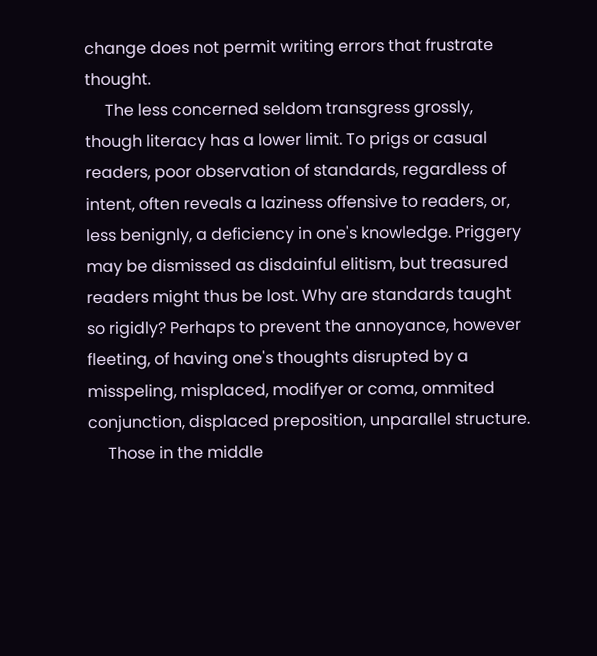change does not permit writing errors that frustrate thought.
     The less concerned seldom transgress grossly, though literacy has a lower limit. To prigs or casual readers, poor observation of standards, regardless of intent, often reveals a laziness offensive to readers, or, less benignly, a deficiency in one's knowledge. Priggery may be dismissed as disdainful elitism, but treasured readers might thus be lost. Why are standards taught so rigidly? Perhaps to prevent the annoyance, however fleeting, of having one's thoughts disrupted by a misspeling, misplaced, modifyer or coma, ommited conjunction, displaced preposition, unparallel structure.
     Those in the middle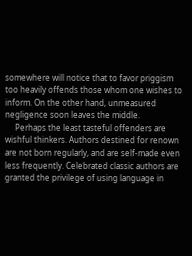somewhere will notice that to favor priggism too heavily offends those whom one wishes to inform. On the other hand, unmeasured negligence soon leaves the middle.
     Perhaps the least tasteful offenders are wishful thinkers. Authors destined for renown are not born regularly, and are self-made even less frequently. Celebrated classic authors are granted the privilege of using language in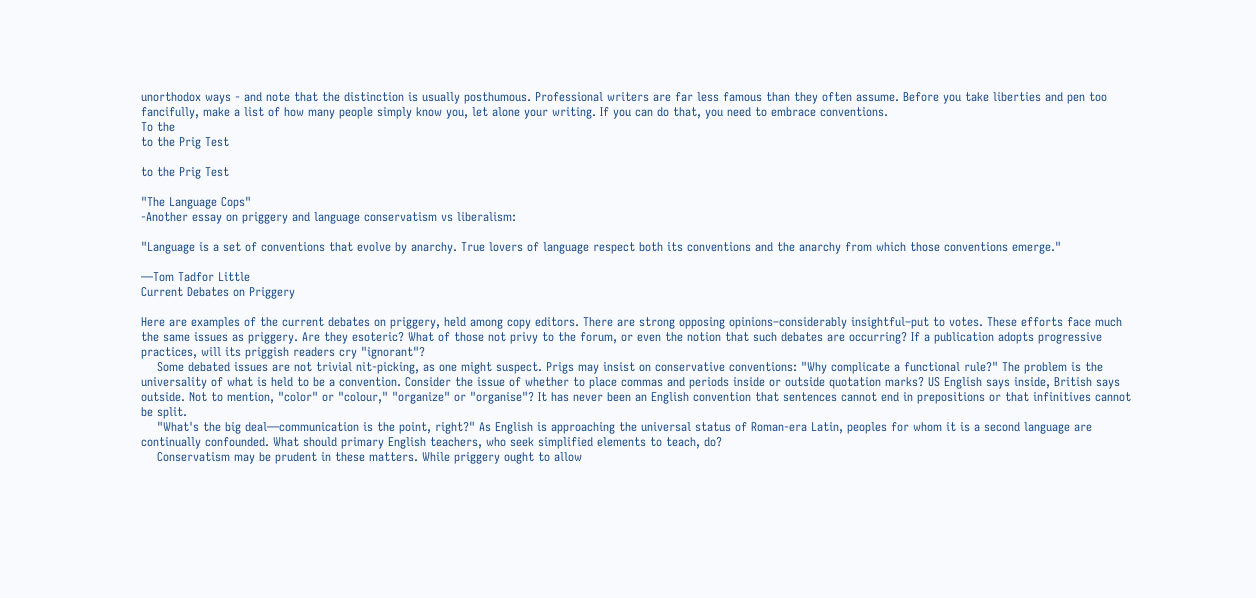unorthodox ways - and note that the distinction is usually posthumous. Professional writers are far less famous than they often assume. Before you take liberties and pen too fancifully, make a list of how many people simply know you, let alone your writing. If you can do that, you need to embrace conventions.
To the
to the Prig Test

to the Prig Test

"The Language Cops"
-Another essay on priggery and language conservatism vs liberalism:

"Language is a set of conventions that evolve by anarchy. True lovers of language respect both its conventions and the anarchy from which those conventions emerge."

—Tom Tadfor Little
Current Debates on Priggery

Here are examples of the current debates on priggery, held among copy editors. There are strong opposing opinions–considerably insightful–put to votes. These efforts face much the same issues as priggery. Are they esoteric? What of those not privy to the forum, or even the notion that such debates are occurring? If a publication adopts progressive practices, will its priggish readers cry "ignorant"?
    Some debated issues are not trivial nit-picking, as one might suspect. Prigs may insist on conservative conventions: "Why complicate a functional rule?" The problem is the universality of what is held to be a convention. Consider the issue of whether to place commas and periods inside or outside quotation marks? US English says inside, British says outside. Not to mention, "color" or "colour," "organize" or "organise"? It has never been an English convention that sentences cannot end in prepositions or that infinitives cannot be split.
    "What's the big deal—communication is the point, right?" As English is approaching the universal status of Roman-era Latin, peoples for whom it is a second language are continually confounded. What should primary English teachers, who seek simplified elements to teach, do?
    Conservatism may be prudent in these matters. While priggery ought to allow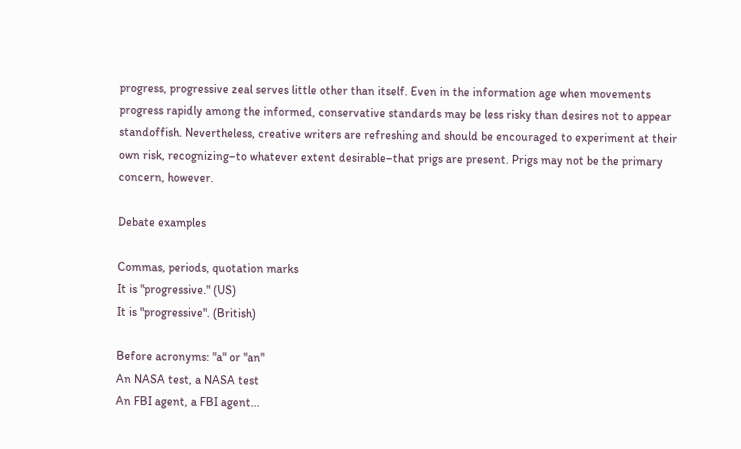progress, progressive zeal serves little other than itself. Even in the information age when movements progress rapidly among the informed, conservative standards may be less risky than desires not to appear standoffish. Nevertheless, creative writers are refreshing and should be encouraged to experiment at their own risk, recognizing–to whatever extent desirable–that prigs are present. Prigs may not be the primary concern, however.

Debate examples

Commas, periods, quotation marks
It is "progressive." (US)
It is "progressive". (British)

Before acronyms: "a" or "an"
An NASA test, a NASA test
An FBI agent, a FBI agent...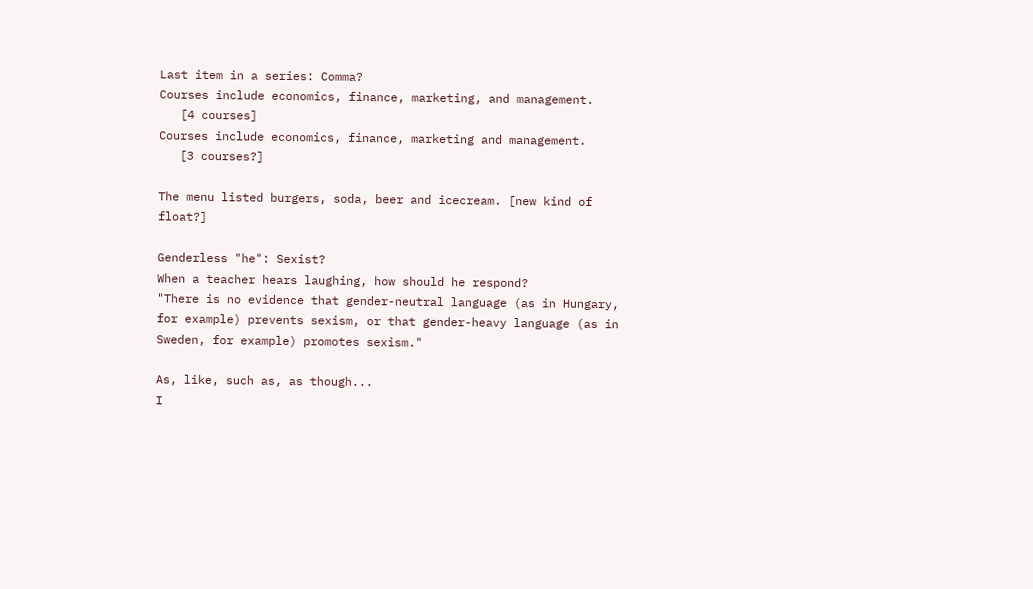Last item in a series: Comma?
Courses include economics, finance, marketing, and management.
   [4 courses]
Courses include economics, finance, marketing and management.
   [3 courses?]

The menu listed burgers, soda, beer and icecream. [new kind of float?]

Genderless "he": Sexist?
When a teacher hears laughing, how should he respond?
"There is no evidence that gender-neutral language (as in Hungary, for example) prevents sexism, or that gender-heavy language (as in Sweden, for example) promotes sexism."

As, like, such as, as though...
I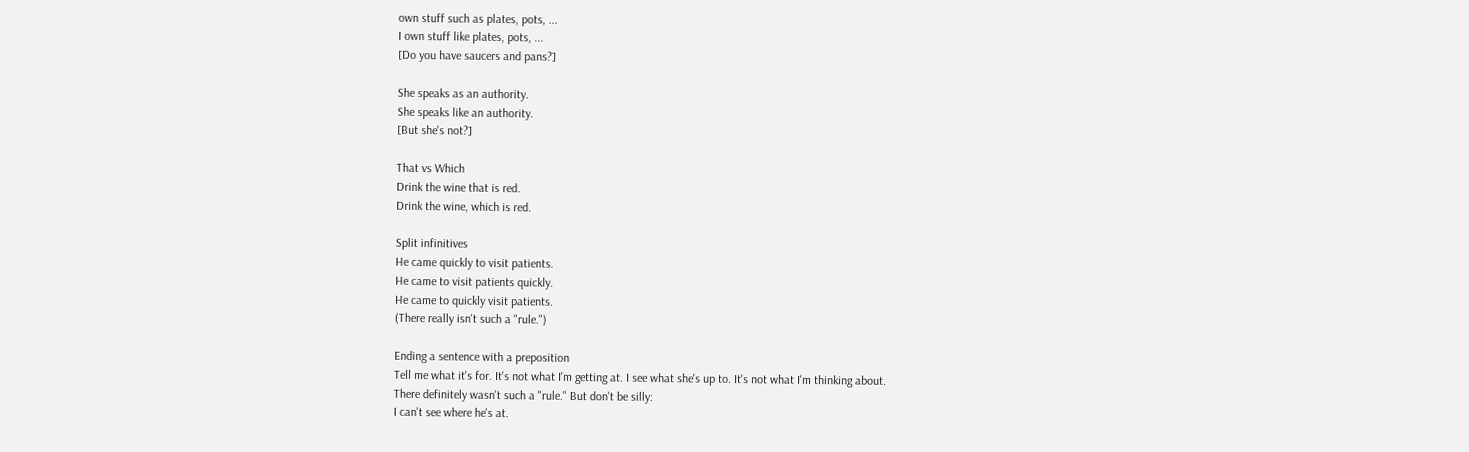own stuff such as plates, pots, ...
I own stuff like plates, pots, ...
[Do you have saucers and pans?]

She speaks as an authority.
She speaks like an authority.
[But she's not?]

That vs Which
Drink the wine that is red.
Drink the wine, which is red.

Split infinitives
He came quickly to visit patients.
He came to visit patients quickly.
He came to quickly visit patients.
(There really isn't such a "rule.")

Ending a sentence with a preposition
Tell me what it's for. It's not what I'm getting at. I see what she's up to. It's not what I'm thinking about.
There definitely wasn't such a "rule." But don't be silly:
I can't see where he's at.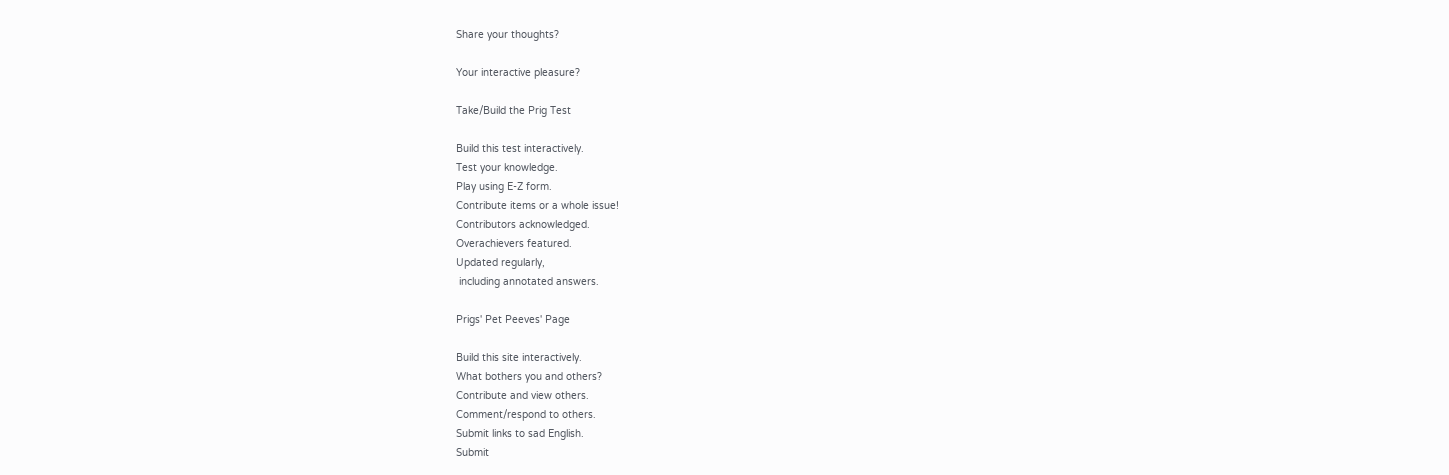Share your thoughts?

Your interactive pleasure?

Take/Build the Prig Test

Build this test interactively.
Test your knowledge.
Play using E-Z form.
Contribute items or a whole issue!
Contributors acknowledged.
Overachievers featured.
Updated regularly,
 including annotated answers.

Prigs' Pet Peeves' Page

Build this site interactively.
What bothers you and others?
Contribute and view others.
Comment/respond to others.
Submit links to sad English.
Submit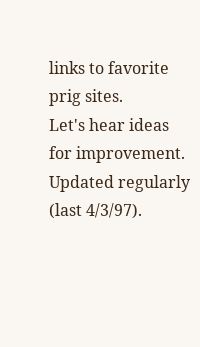links to favorite prig sites.
Let's hear ideas for improvement.
Updated regularly (last 4/3/97).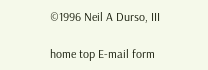©1996 Neil A Durso, III

home top E-mail form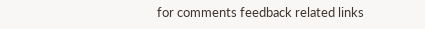for comments feedback related links